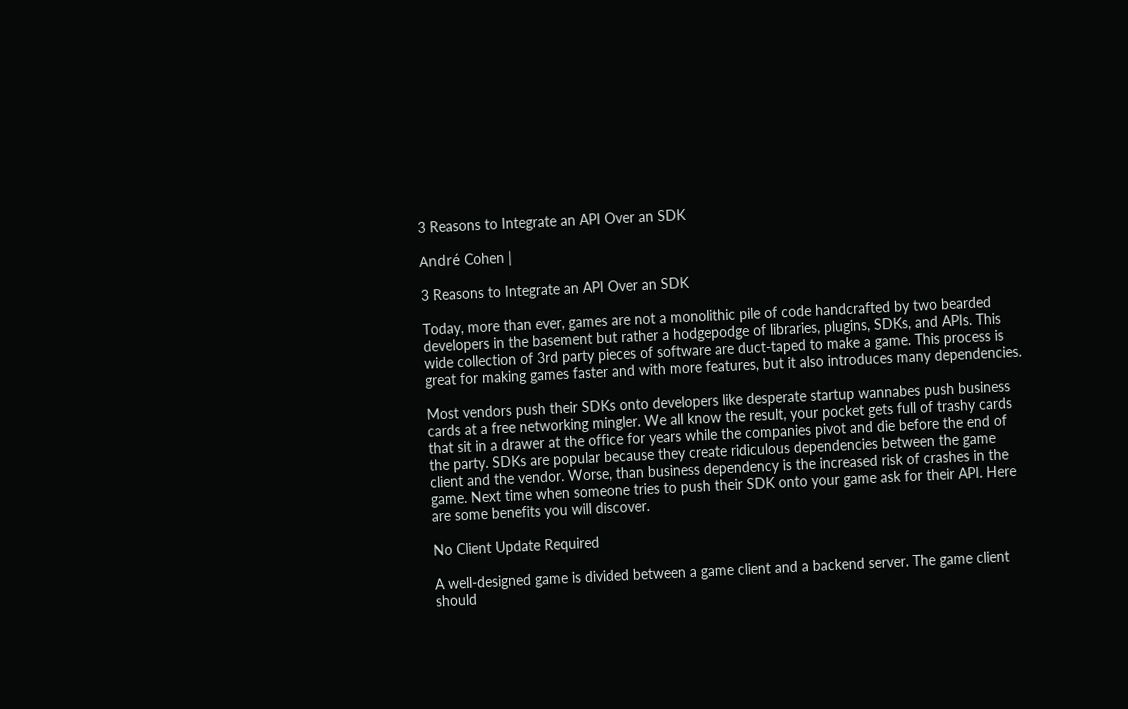3 Reasons to Integrate an API Over an SDK

André Cohen |

3 Reasons to Integrate an API Over an SDK

Today, more than ever, games are not a monolithic pile of code handcrafted by two bearded developers in the basement but rather a hodgepodge of libraries, plugins, SDKs, and APIs. This wide collection of 3rd party pieces of software are duct-taped to make a game. This process is great for making games faster and with more features, but it also introduces many dependencies.

Most vendors push their SDKs onto developers like desperate startup wannabes push business cards at a free networking mingler. We all know the result, your pocket gets full of trashy cards that sit in a drawer at the office for years while the companies pivot and die before the end of the party. SDKs are popular because they create ridiculous dependencies between the game client and the vendor. Worse, than business dependency is the increased risk of crashes in the game. Next time when someone tries to push their SDK onto your game ask for their API. Here are some benefits you will discover.

No Client Update Required

A well-designed game is divided between a game client and a backend server. The game client should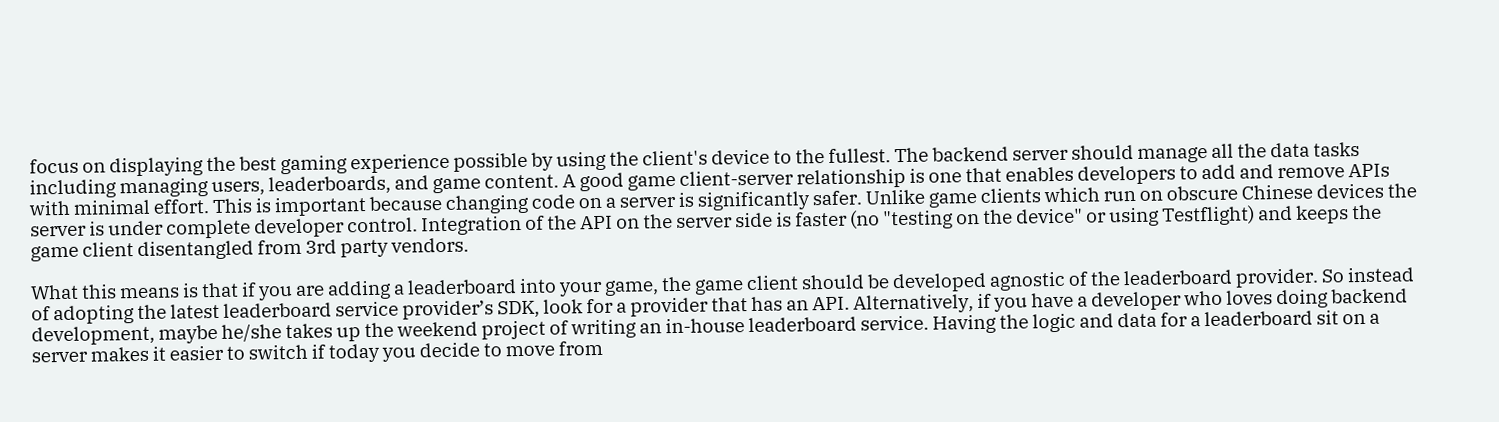focus on displaying the best gaming experience possible by using the client's device to the fullest. The backend server should manage all the data tasks including managing users, leaderboards, and game content. A good game client-server relationship is one that enables developers to add and remove APIs with minimal effort. This is important because changing code on a server is significantly safer. Unlike game clients which run on obscure Chinese devices the server is under complete developer control. Integration of the API on the server side is faster (no "testing on the device" or using Testflight) and keeps the game client disentangled from 3rd party vendors.

What this means is that if you are adding a leaderboard into your game, the game client should be developed agnostic of the leaderboard provider. So instead of adopting the latest leaderboard service provider’s SDK, look for a provider that has an API. Alternatively, if you have a developer who loves doing backend development, maybe he/she takes up the weekend project of writing an in-house leaderboard service. Having the logic and data for a leaderboard sit on a server makes it easier to switch if today you decide to move from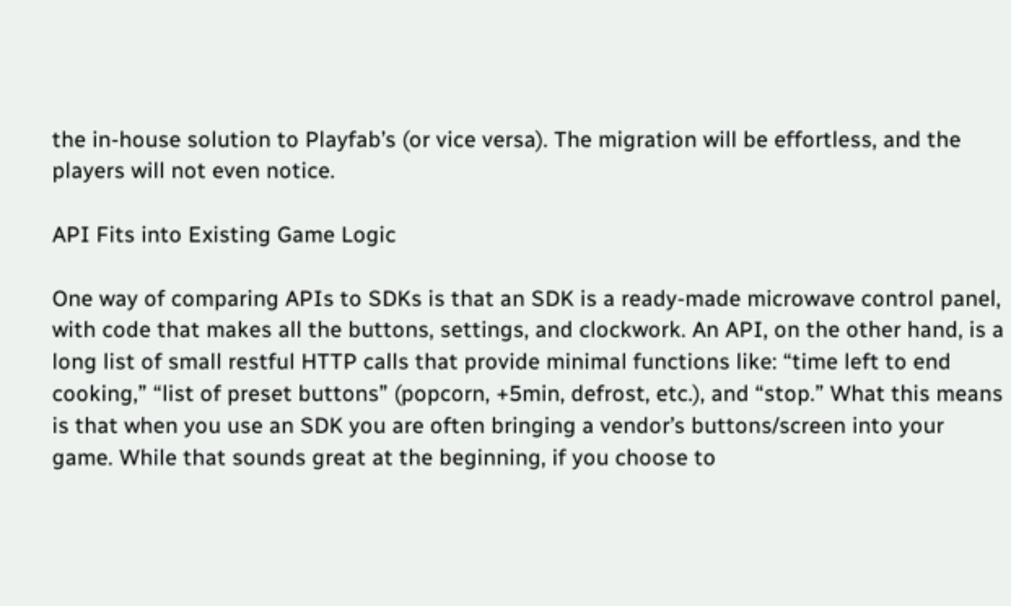the in-house solution to Playfab’s (or vice versa). The migration will be effortless, and the players will not even notice.

API Fits into Existing Game Logic

One way of comparing APIs to SDKs is that an SDK is a ready-made microwave control panel, with code that makes all the buttons, settings, and clockwork. An API, on the other hand, is a long list of small restful HTTP calls that provide minimal functions like: “time left to end cooking,” “list of preset buttons” (popcorn, +5min, defrost, etc.), and “stop.” What this means is that when you use an SDK you are often bringing a vendor’s buttons/screen into your game. While that sounds great at the beginning, if you choose to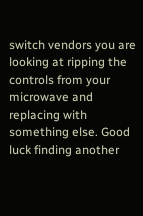switch vendors you are looking at ripping the controls from your microwave and replacing with something else. Good luck finding another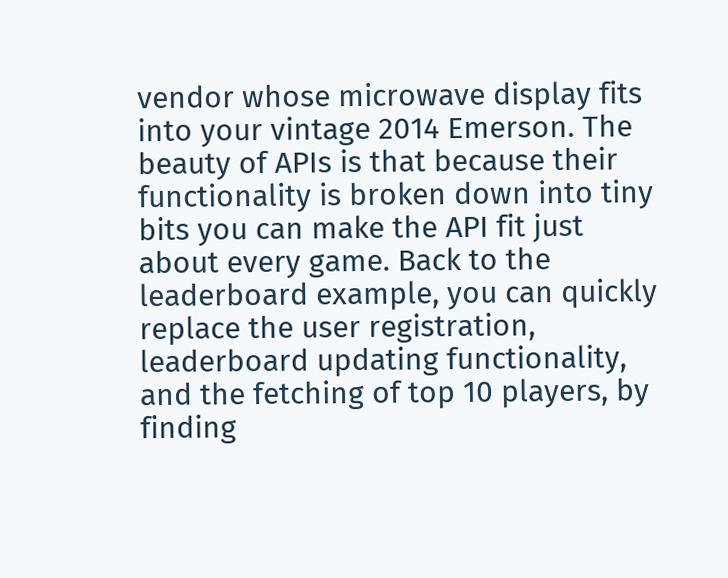vendor whose microwave display fits into your vintage 2014 Emerson. The beauty of APIs is that because their functionality is broken down into tiny bits you can make the API fit just about every game. Back to the leaderboard example, you can quickly replace the user registration, leaderboard updating functionality, and the fetching of top 10 players, by finding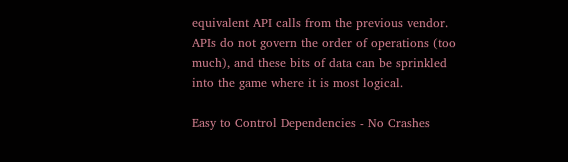equivalent API calls from the previous vendor. APIs do not govern the order of operations (too much), and these bits of data can be sprinkled into the game where it is most logical.

Easy to Control Dependencies - No Crashes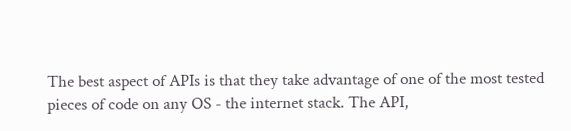The best aspect of APIs is that they take advantage of one of the most tested pieces of code on any OS - the internet stack. The API,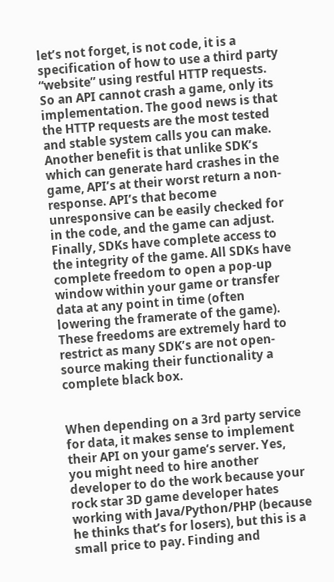let’s not forget, is not code, it is a specification of how to use a third party “website” using restful HTTP requests. So an API cannot crash a game, only its implementation. The good news is that the HTTP requests are the most tested and stable system calls you can make. Another benefit is that unlike SDK’s which can generate hard crashes in the game, API’s at their worst return a non-response. API’s that become unresponsive can be easily checked for in the code, and the game can adjust. Finally, SDKs have complete access to the integrity of the game. All SDKs have complete freedom to open a pop-up window within your game or transfer data at any point in time (often lowering the framerate of the game). These freedoms are extremely hard to restrict as many SDK’s are not open-source making their functionality a complete black box.


When depending on a 3rd party service for data, it makes sense to implement their API on your game’s server. Yes, you might need to hire another developer to do the work because your rock star 3D game developer hates working with Java/Python/PHP (because he thinks that’s for losers), but this is a small price to pay. Finding and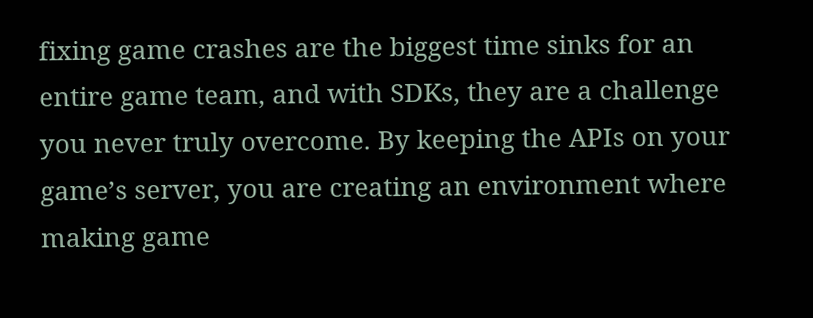fixing game crashes are the biggest time sinks for an entire game team, and with SDKs, they are a challenge you never truly overcome. By keeping the APIs on your game’s server, you are creating an environment where making game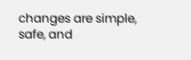changes are simple, safe, and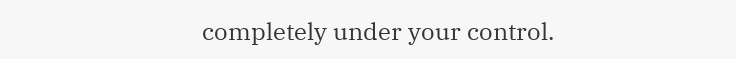completely under your control.